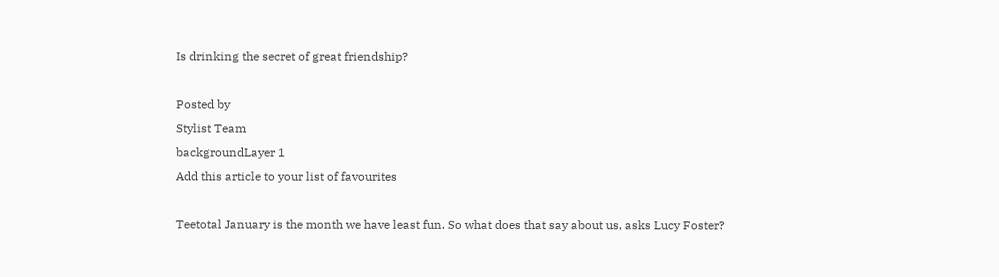Is drinking the secret of great friendship?

Posted by
Stylist Team
backgroundLayer 1
Add this article to your list of favourites

Teetotal January is the month we have least fun. So what does that say about us, asks Lucy Foster?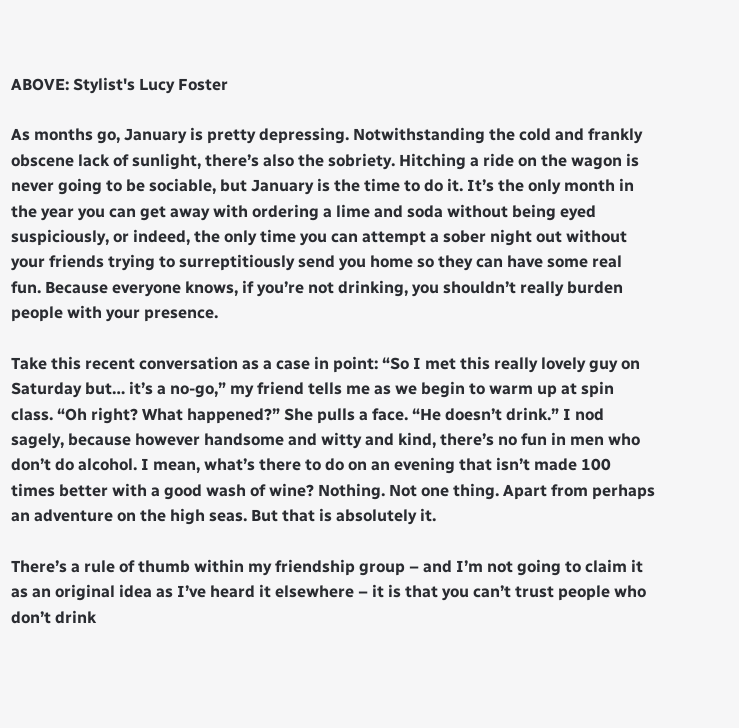ABOVE: Stylist's Lucy Foster

As months go, January is pretty depressing. Notwithstanding the cold and frankly obscene lack of sunlight, there’s also the sobriety. Hitching a ride on the wagon is never going to be sociable, but January is the time to do it. It’s the only month in the year you can get away with ordering a lime and soda without being eyed suspiciously, or indeed, the only time you can attempt a sober night out without your friends trying to surreptitiously send you home so they can have some real fun. Because everyone knows, if you’re not drinking, you shouldn’t really burden people with your presence.

Take this recent conversation as a case in point: “So I met this really lovely guy on Saturday but… it’s a no-go,” my friend tells me as we begin to warm up at spin class. “Oh right? What happened?” She pulls a face. “He doesn’t drink.” I nod sagely, because however handsome and witty and kind, there’s no fun in men who don’t do alcohol. I mean, what’s there to do on an evening that isn’t made 100 times better with a good wash of wine? Nothing. Not one thing. Apart from perhaps an adventure on the high seas. But that is absolutely it.

There’s a rule of thumb within my friendship group – and I’m not going to claim it as an original idea as I’ve heard it elsewhere – it is that you can’t trust people who don’t drink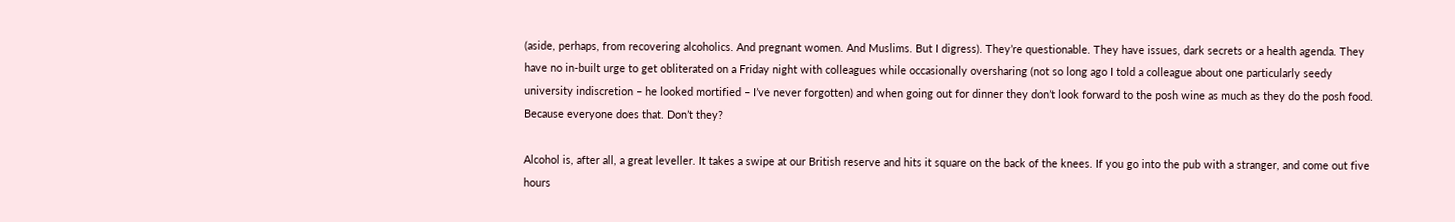(aside, perhaps, from recovering alcoholics. And pregnant women. And Muslims. But I digress). They’re questionable. They have issues, dark secrets or a health agenda. They have no in-built urge to get obliterated on a Friday night with colleagues while occasionally oversharing (not so long ago I told a colleague about one particularly seedy university indiscretion – he looked mortified – I’ve never forgotten) and when going out for dinner they don’t look forward to the posh wine as much as they do the posh food. Because everyone does that. Don’t they?

Alcohol is, after all, a great leveller. It takes a swipe at our British reserve and hits it square on the back of the knees. If you go into the pub with a stranger, and come out five hours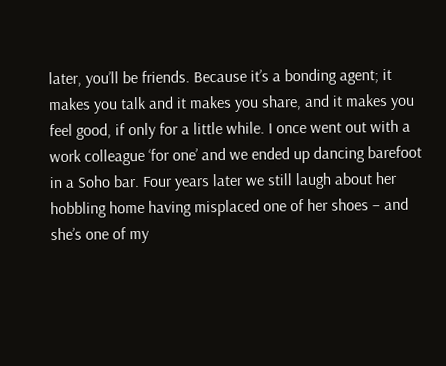later, you’ll be friends. Because it’s a bonding agent; it makes you talk and it makes you share, and it makes you feel good, if only for a little while. I once went out with a work colleague ‘for one’ and we ended up dancing barefoot in a Soho bar. Four years later we still laugh about her hobbling home having misplaced one of her shoes – and she’s one of my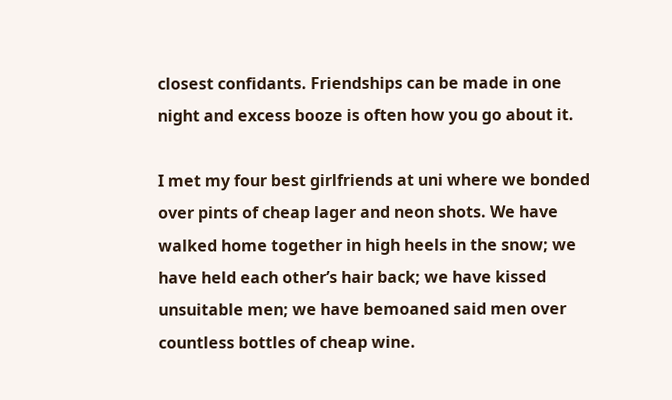closest confidants. Friendships can be made in one night and excess booze is often how you go about it.

I met my four best girlfriends at uni where we bonded over pints of cheap lager and neon shots. We have walked home together in high heels in the snow; we have held each other’s hair back; we have kissed unsuitable men; we have bemoaned said men over countless bottles of cheap wine.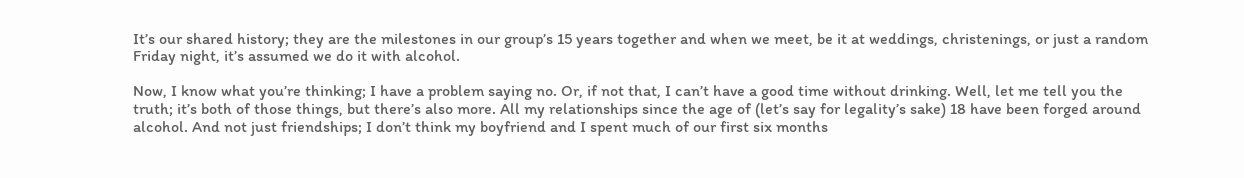It’s our shared history; they are the milestones in our group’s 15 years together and when we meet, be it at weddings, christenings, or just a random Friday night, it’s assumed we do it with alcohol.

Now, I know what you’re thinking; I have a problem saying no. Or, if not that, I can’t have a good time without drinking. Well, let me tell you the truth; it’s both of those things, but there’s also more. All my relationships since the age of (let’s say for legality’s sake) 18 have been forged around alcohol. And not just friendships; I don’t think my boyfriend and I spent much of our first six months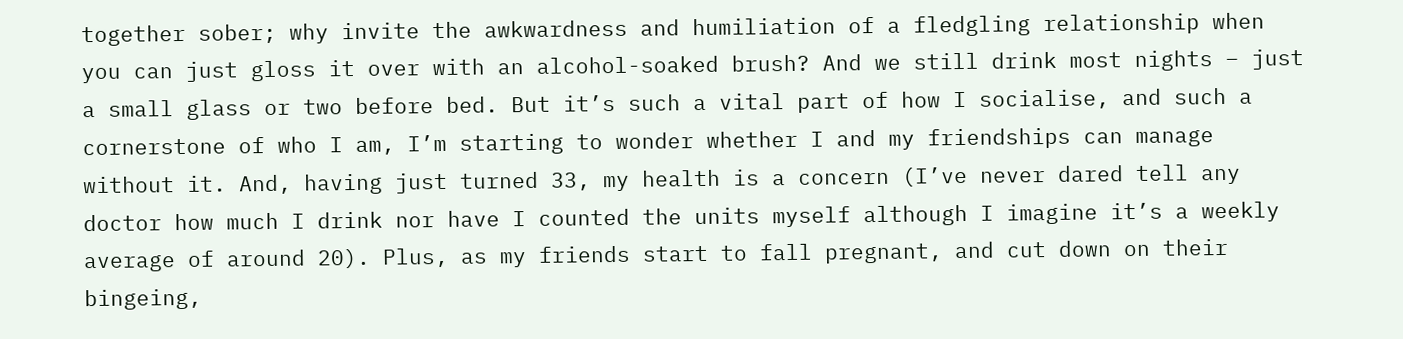together sober; why invite the awkwardness and humiliation of a fledgling relationship when you can just gloss it over with an alcohol-soaked brush? And we still drink most nights – just a small glass or two before bed. But it’s such a vital part of how I socialise, and such a cornerstone of who I am, I’m starting to wonder whether I and my friendships can manage without it. And, having just turned 33, my health is a concern (I’ve never dared tell any doctor how much I drink nor have I counted the units myself although I imagine it’s a weekly average of around 20). Plus, as my friends start to fall pregnant, and cut down on their bingeing,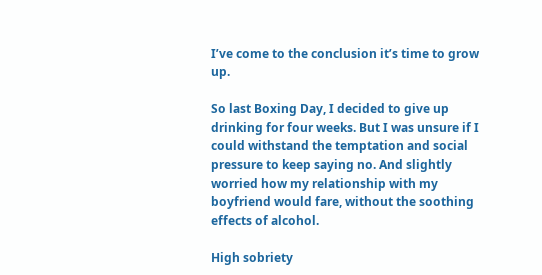I’ve come to the conclusion it’s time to grow up.

So last Boxing Day, I decided to give up drinking for four weeks. But I was unsure if I could withstand the temptation and social pressure to keep saying no. And slightly worried how my relationship with my boyfriend would fare, without the soothing effects of alcohol.

High sobriety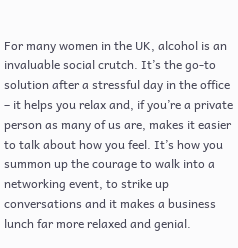For many women in the UK, alcohol is an invaluable social crutch. It’s the go-to solution after a stressful day in the office – it helps you relax and, if you’re a private person as many of us are, makes it easier to talk about how you feel. It’s how you summon up the courage to walk into a networking event, to strike up conversations and it makes a business lunch far more relaxed and genial.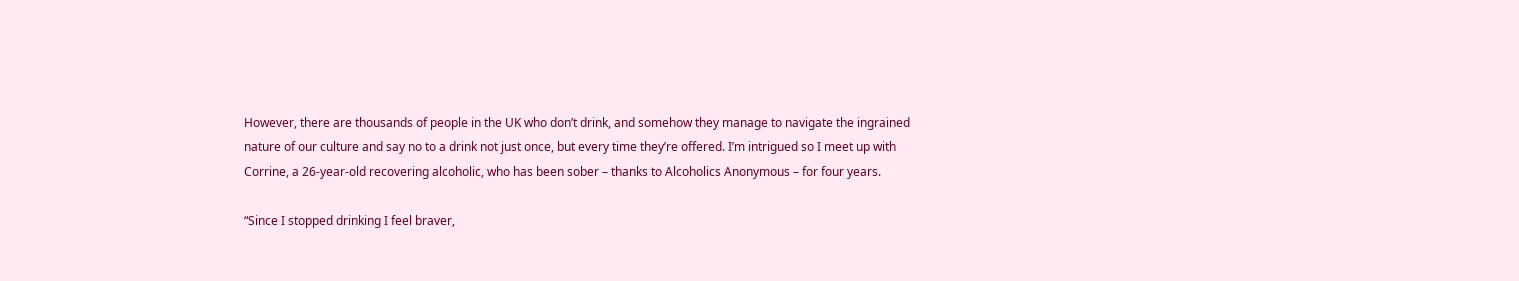However, there are thousands of people in the UK who don’t drink, and somehow they manage to navigate the ingrained nature of our culture and say no to a drink not just once, but every time they’re offered. I’m intrigued so I meet up with Corrine, a 26-year-old recovering alcoholic, who has been sober – thanks to Alcoholics Anonymous – for four years.

“Since I stopped drinking I feel braver,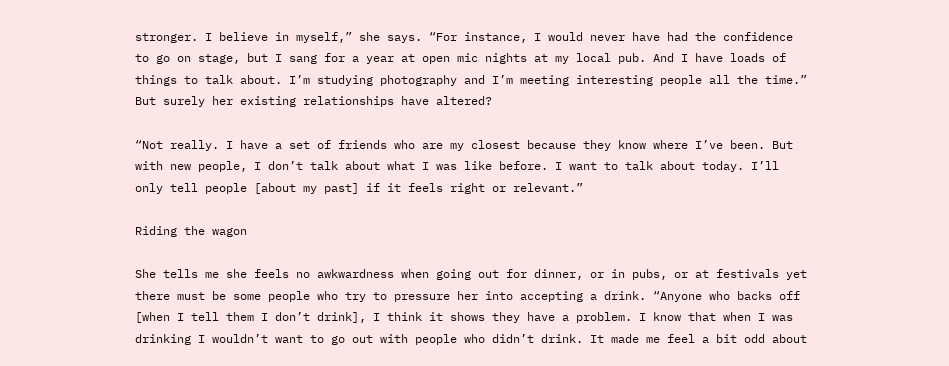stronger. I believe in myself,” she says. “For instance, I would never have had the confidence to go on stage, but I sang for a year at open mic nights at my local pub. And I have loads of things to talk about. I’m studying photography and I’m meeting interesting people all the time.” But surely her existing relationships have altered?

“Not really. I have a set of friends who are my closest because they know where I’ve been. But with new people, I don’t talk about what I was like before. I want to talk about today. I’ll only tell people [about my past] if it feels right or relevant.”

Riding the wagon

She tells me she feels no awkwardness when going out for dinner, or in pubs, or at festivals yet there must be some people who try to pressure her into accepting a drink. “Anyone who backs off [when I tell them I don’t drink], I think it shows they have a problem. I know that when I was drinking I wouldn’t want to go out with people who didn’t drink. It made me feel a bit odd about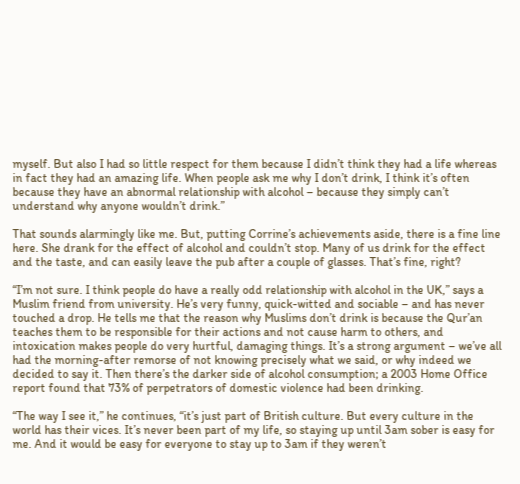myself. But also I had so little respect for them because I didn’t think they had a life whereas in fact they had an amazing life. When people ask me why I don’t drink, I think it’s often because they have an abnormal relationship with alcohol – because they simply can’t understand why anyone wouldn’t drink.”

That sounds alarmingly like me. But, putting Corrine’s achievements aside, there is a fine line here. She drank for the effect of alcohol and couldn’t stop. Many of us drink for the effect and the taste, and can easily leave the pub after a couple of glasses. That’s fine, right?

“I’m not sure. I think people do have a really odd relationship with alcohol in the UK,” says a Muslim friend from university. He’s very funny, quick-witted and sociable – and has never touched a drop. He tells me that the reason why Muslims don’t drink is because the Qur’an teaches them to be responsible for their actions and not cause harm to others, and intoxication makes people do very hurtful, damaging things. It’s a strong argument – we’ve all had the morning-after remorse of not knowing precisely what we said, or why indeed we decided to say it. Then there’s the darker side of alcohol consumption; a 2003 Home Office report found that 73% of perpetrators of domestic violence had been drinking.

“The way I see it,” he continues, “it’s just part of British culture. But every culture in the world has their vices. It’s never been part of my life, so staying up until 3am sober is easy for me. And it would be easy for everyone to stay up to 3am if they weren’t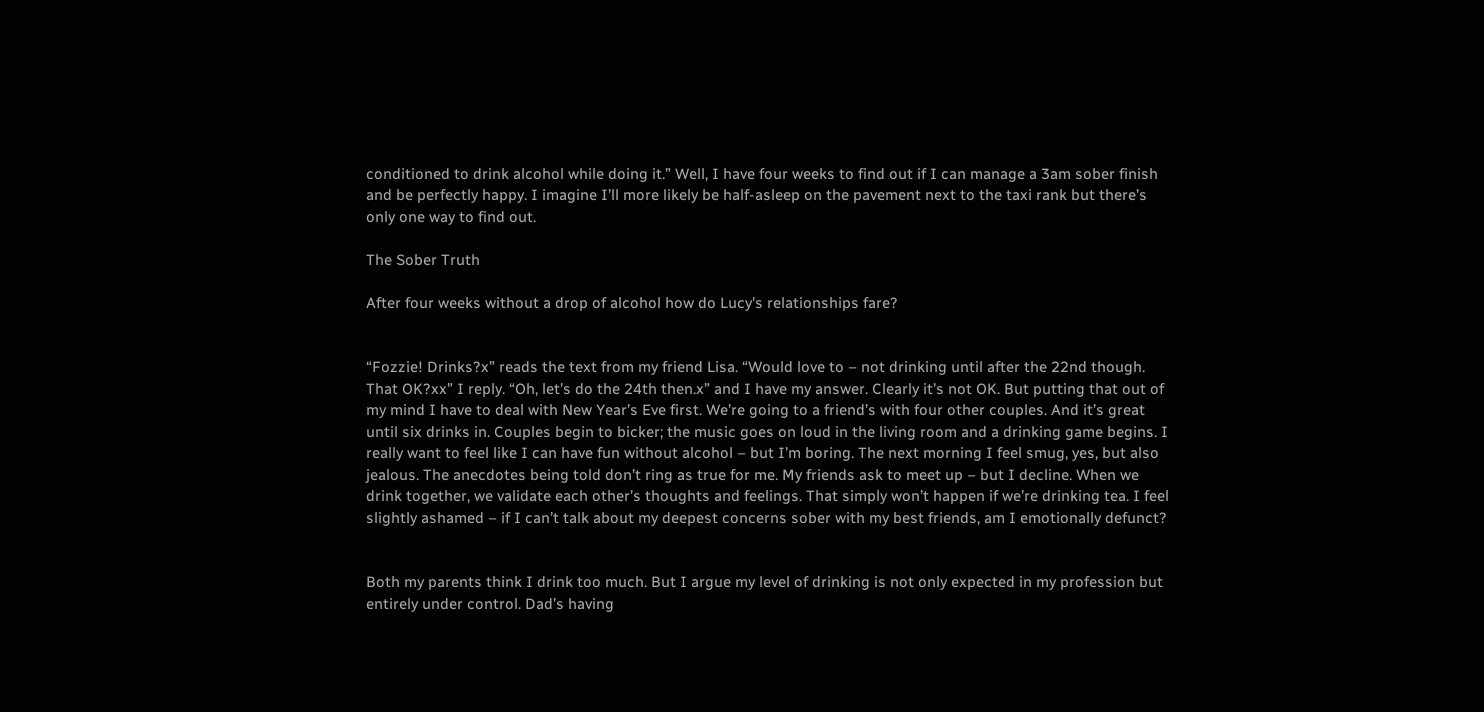conditioned to drink alcohol while doing it.” Well, I have four weeks to find out if I can manage a 3am sober finish and be perfectly happy. I imagine I’ll more likely be half-asleep on the pavement next to the taxi rank but there’s only one way to find out.

The Sober Truth

After four weeks without a drop of alcohol how do Lucy's relationships fare?


“Fozzie! Drinks?x” reads the text from my friend Lisa. “Would love to – not drinking until after the 22nd though. That OK?xx” I reply. “Oh, let’s do the 24th then.x” and I have my answer. Clearly it’s not OK. But putting that out of my mind I have to deal with New Year’s Eve first. We’re going to a friend’s with four other couples. And it’s great until six drinks in. Couples begin to bicker; the music goes on loud in the living room and a drinking game begins. I really want to feel like I can have fun without alcohol – but I’m boring. The next morning I feel smug, yes, but also jealous. The anecdotes being told don’t ring as true for me. My friends ask to meet up – but I decline. When we drink together, we validate each other’s thoughts and feelings. That simply won’t happen if we’re drinking tea. I feel slightly ashamed – if I can’t talk about my deepest concerns sober with my best friends, am I emotionally defunct?


Both my parents think I drink too much. But I argue my level of drinking is not only expected in my profession but entirely under control. Dad’s having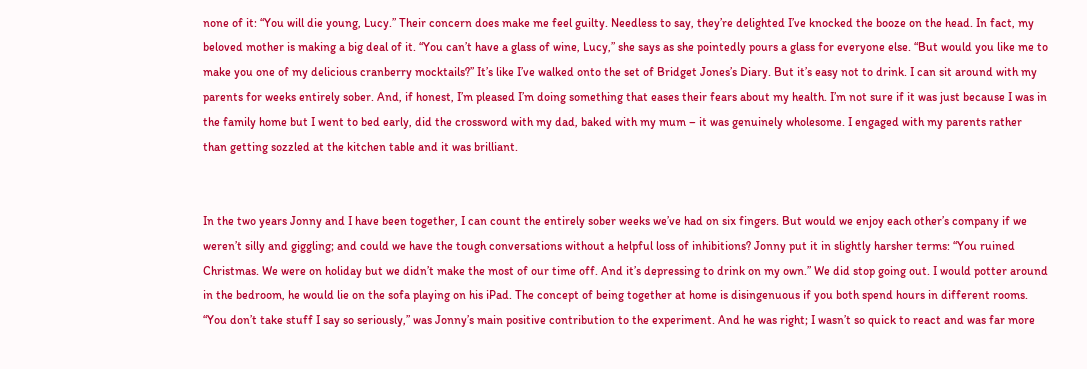none of it: “You will die young, Lucy.” Their concern does make me feel guilty. Needless to say, they’re delighted I’ve knocked the booze on the head. In fact, my beloved mother is making a big deal of it. “You can’t have a glass of wine, Lucy,” she says as she pointedly pours a glass for everyone else. “But would you like me to make you one of my delicious cranberry mocktails?” It’s like I’ve walked onto the set of Bridget Jones’s Diary. But it’s easy not to drink. I can sit around with my parents for weeks entirely sober. And, if honest, I’m pleased I’m doing something that eases their fears about my health. I’m not sure if it was just because I was in the family home but I went to bed early, did the crossword with my dad, baked with my mum – it was genuinely wholesome. I engaged with my parents rather than getting sozzled at the kitchen table and it was brilliant.


In the two years Jonny and I have been together, I can count the entirely sober weeks we’ve had on six fingers. But would we enjoy each other’s company if we weren’t silly and giggling; and could we have the tough conversations without a helpful loss of inhibitions? Jonny put it in slightly harsher terms: “You ruined Christmas. We were on holiday but we didn’t make the most of our time off. And it’s depressing to drink on my own.” We did stop going out. I would potter around in the bedroom, he would lie on the sofa playing on his iPad. The concept of being together at home is disingenuous if you both spend hours in different rooms. “You don’t take stuff I say so seriously,” was Jonny’s main positive contribution to the experiment. And he was right; I wasn’t so quick to react and was far more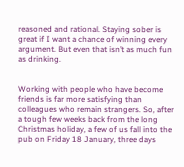reasoned and rational. Staying sober is great if I want a chance of winning every argument. But even that isn’t as much fun as drinking.


Working with people who have become friends is far more satisfying than colleagues who remain strangers. So, after a tough few weeks back from the long Christmas holiday, a few of us fall into the pub on Friday 18 January, three days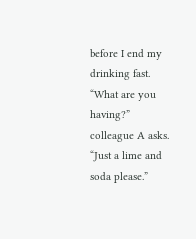before I end my drinking fast. “What are you having?” colleague A asks. “Just a lime and soda please.”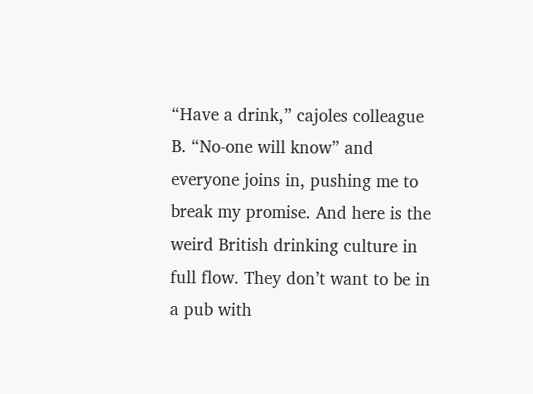“Have a drink,” cajoles colleague B. “No-one will know” and everyone joins in, pushing me to break my promise. And here is the weird British drinking culture in full flow. They don’t want to be in a pub with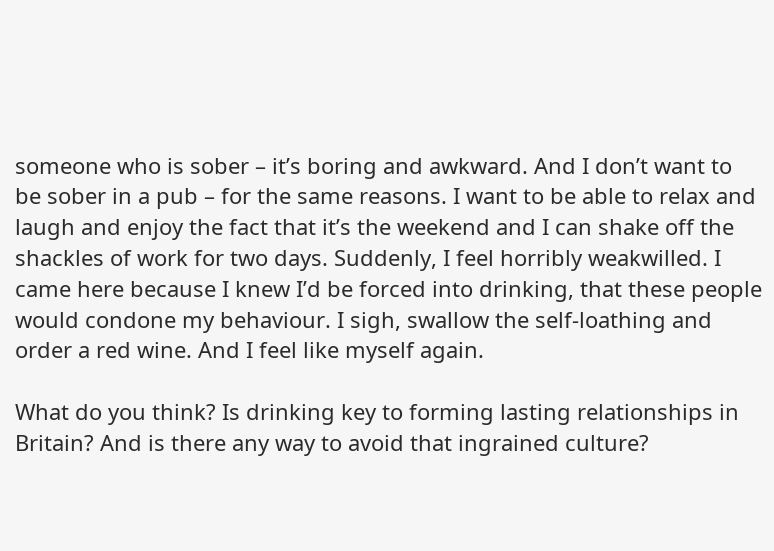someone who is sober – it’s boring and awkward. And I don’t want to be sober in a pub – for the same reasons. I want to be able to relax and laugh and enjoy the fact that it’s the weekend and I can shake off the shackles of work for two days. Suddenly, I feel horribly weakwilled. I came here because I knew I’d be forced into drinking, that these people would condone my behaviour. I sigh, swallow the self-loathing and order a red wine. And I feel like myself again.

What do you think? Is drinking key to forming lasting relationships in Britain? And is there any way to avoid that ingrained culture?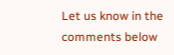Let us know in the comments below